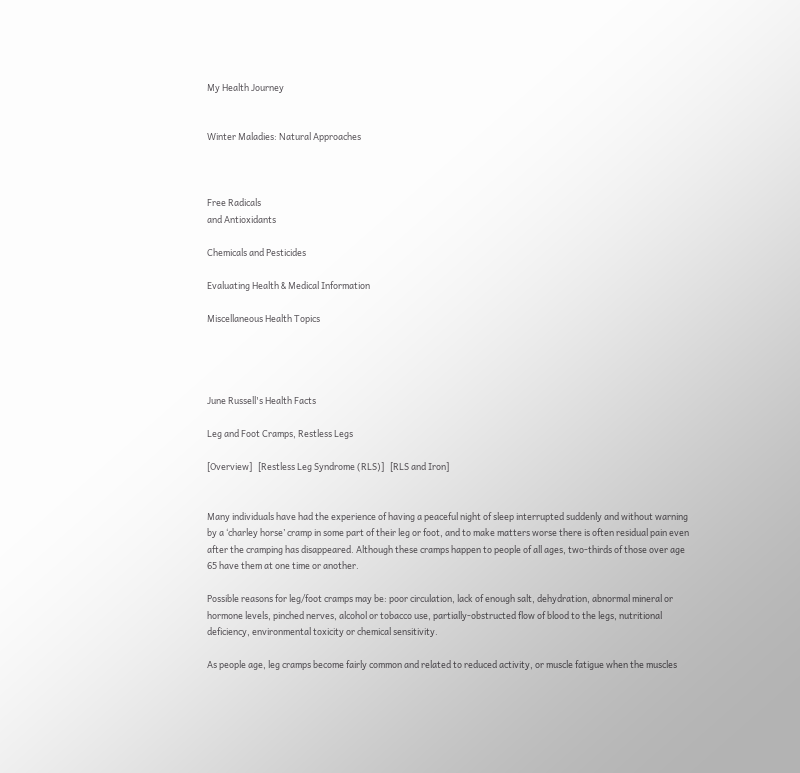My Health Journey


Winter Maladies: Natural Approaches



Free Radicals
and Antioxidants

Chemicals and Pesticides

Evaluating Health & Medical Information

Miscellaneous Health Topics




June Russell's Health Facts

Leg and Foot Cramps, Restless Legs

[Overview]   [Restless Leg Syndrome (RLS)]   [RLS and Iron]


Many individuals have had the experience of having a peaceful night of sleep interrupted suddenly and without warning by a ‘charley horse’ cramp in some part of their leg or foot, and to make matters worse there is often residual pain even after the cramping has disappeared. Although these cramps happen to people of all ages, two-thirds of those over age 65 have them at one time or another.

Possible reasons for leg/foot cramps may be: poor circulation, lack of enough salt, dehydration, abnormal mineral or hormone levels, pinched nerves, alcohol or tobacco use, partially-obstructed flow of blood to the legs, nutritional deficiency, environmental toxicity or chemical sensitivity.

As people age, leg cramps become fairly common and related to reduced activity, or muscle fatigue when the muscles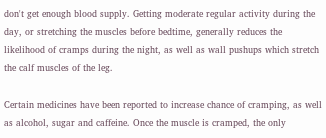don't get enough blood supply. Getting moderate regular activity during the day, or stretching the muscles before bedtime, generally reduces the likelihood of cramps during the night, as well as wall pushups which stretch the calf muscles of the leg.

Certain medicines have been reported to increase chance of cramping, as well as alcohol, sugar and caffeine. Once the muscle is cramped, the only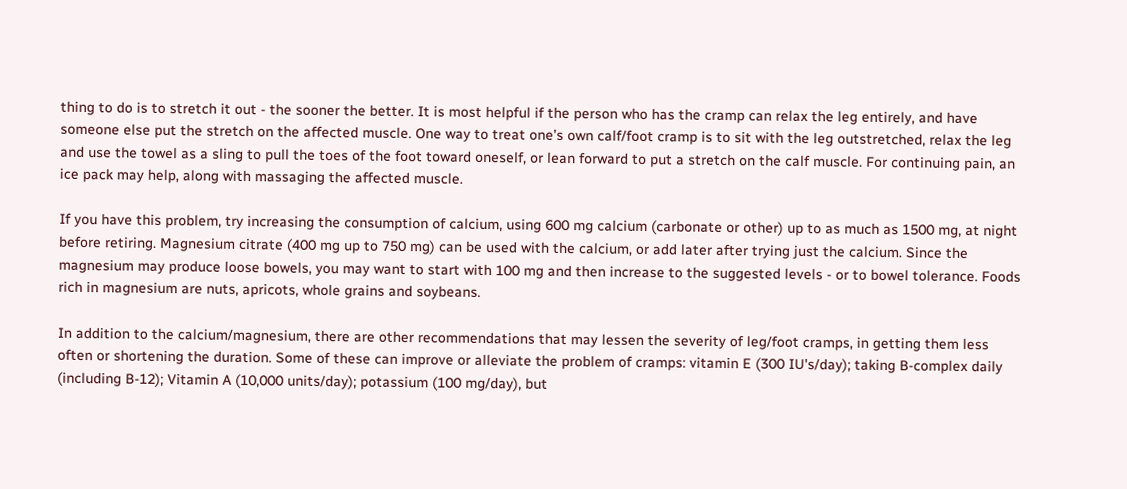thing to do is to stretch it out - the sooner the better. It is most helpful if the person who has the cramp can relax the leg entirely, and have someone else put the stretch on the affected muscle. One way to treat one’s own calf/foot cramp is to sit with the leg outstretched, relax the leg and use the towel as a sling to pull the toes of the foot toward oneself, or lean forward to put a stretch on the calf muscle. For continuing pain, an ice pack may help, along with massaging the affected muscle.

If you have this problem, try increasing the consumption of calcium, using 600 mg calcium (carbonate or other) up to as much as 1500 mg, at night before retiring. Magnesium citrate (400 mg up to 750 mg) can be used with the calcium, or add later after trying just the calcium. Since the magnesium may produce loose bowels, you may want to start with 100 mg and then increase to the suggested levels - or to bowel tolerance. Foods rich in magnesium are nuts, apricots, whole grains and soybeans.

In addition to the calcium/magnesium, there are other recommendations that may lessen the severity of leg/foot cramps, in getting them less often or shortening the duration. Some of these can improve or alleviate the problem of cramps: vitamin E (300 IU's/day); taking B-complex daily (including B-12); Vitamin A (10,000 units/day); potassium (100 mg/day), but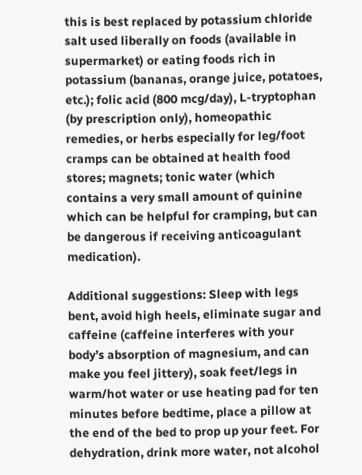this is best replaced by potassium chloride salt used liberally on foods (available in supermarket) or eating foods rich in potassium (bananas, orange juice, potatoes, etc.); folic acid (800 mcg/day), L-tryptophan (by prescription only), homeopathic remedies, or herbs especially for leg/foot cramps can be obtained at health food stores; magnets; tonic water (which contains a very small amount of quinine which can be helpful for cramping, but can be dangerous if receiving anticoagulant medication).

Additional suggestions: Sleep with legs bent, avoid high heels, eliminate sugar and caffeine (caffeine interferes with your body’s absorption of magnesium, and can make you feel jittery), soak feet/legs in warm/hot water or use heating pad for ten minutes before bedtime, place a pillow at the end of the bed to prop up your feet. For dehydration, drink more water, not alcohol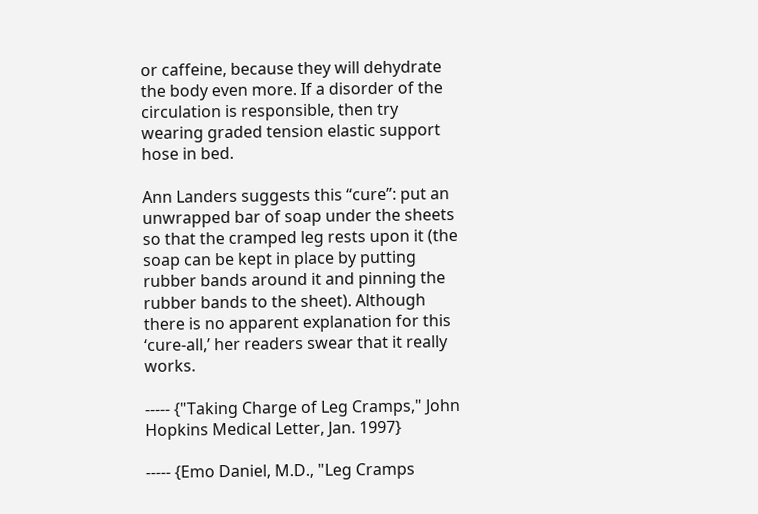or caffeine, because they will dehydrate the body even more. If a disorder of the circulation is responsible, then try wearing graded tension elastic support hose in bed.

Ann Landers suggests this “cure”: put an unwrapped bar of soap under the sheets so that the cramped leg rests upon it (the soap can be kept in place by putting rubber bands around it and pinning the rubber bands to the sheet). Although there is no apparent explanation for this ‘cure-all,’ her readers swear that it really works.

----- {"Taking Charge of Leg Cramps," John Hopkins Medical Letter, Jan. 1997}

----- {Emo Daniel, M.D., "Leg Cramps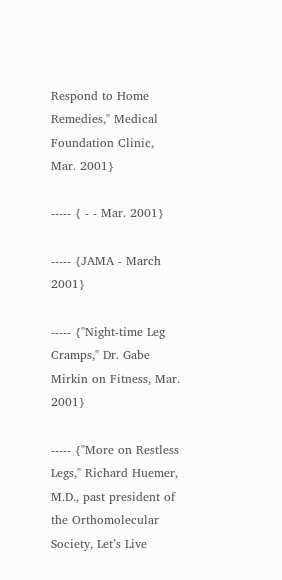Respond to Home Remedies," Medical Foundation Clinic, Mar. 2001}

----- { - - Mar. 2001}

----- {JAMA - March 2001}

----- {"Night-time Leg Cramps," Dr. Gabe Mirkin on Fitness, Mar. 2001}

----- {"More on Restless Legs," Richard Huemer, M.D., past president of the Orthomolecular Society, Let’s Live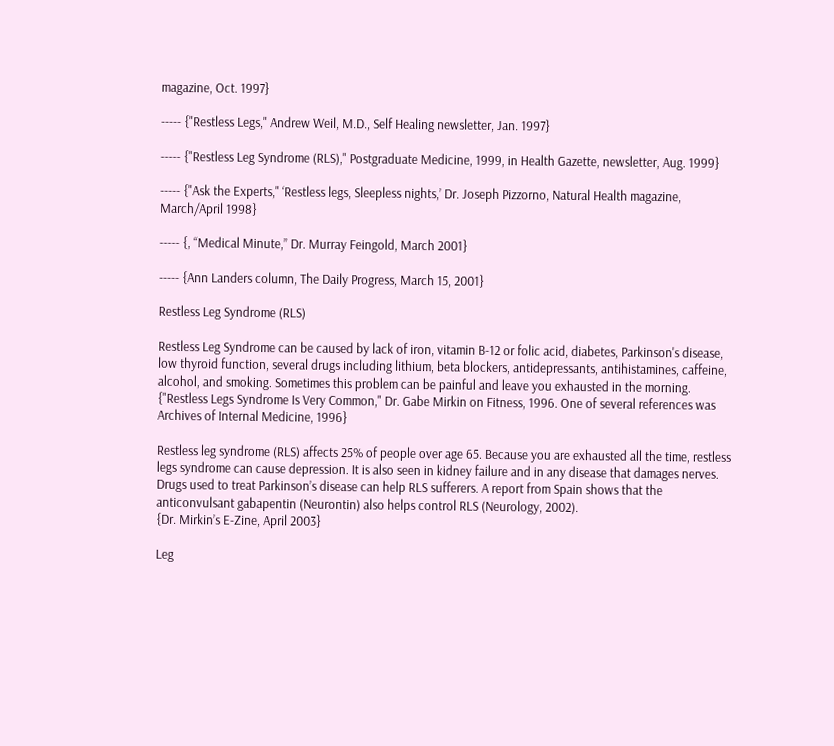magazine, Oct. 1997}

----- {"Restless Legs," Andrew Weil, M.D., Self Healing newsletter, Jan. 1997}

----- {"Restless Leg Syndrome (RLS)," Postgraduate Medicine, 1999, in Health Gazette, newsletter, Aug. 1999}

----- {"Ask the Experts," ‘Restless legs, Sleepless nights,’ Dr. Joseph Pizzorno, Natural Health magazine, March/April 1998}

----- {, “Medical Minute,” Dr. Murray Feingold, March 2001}

----- {Ann Landers column, The Daily Progress, March 15, 2001}

Restless Leg Syndrome (RLS)

Restless Leg Syndrome can be caused by lack of iron, vitamin B-12 or folic acid, diabetes, Parkinson's disease, low thyroid function, several drugs including lithium, beta blockers, antidepressants, antihistamines, caffeine, alcohol, and smoking. Sometimes this problem can be painful and leave you exhausted in the morning.
{"Restless Legs Syndrome Is Very Common," Dr. Gabe Mirkin on Fitness, 1996. One of several references was Archives of Internal Medicine, 1996}

Restless leg syndrome (RLS) affects 25% of people over age 65. Because you are exhausted all the time, restless legs syndrome can cause depression. It is also seen in kidney failure and in any disease that damages nerves. Drugs used to treat Parkinson’s disease can help RLS sufferers. A report from Spain shows that the anticonvulsant gabapentin (Neurontin) also helps control RLS (Neurology, 2002).
{Dr. Mirkin’s E-Zine, April 2003}

Leg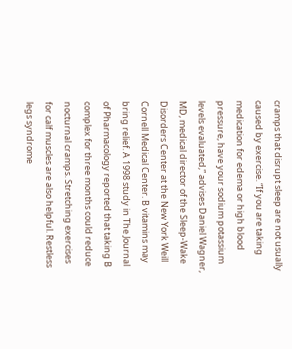cramps that disrupt sleep are not usually caused by exercise. “If you are taking medication for edema or high blood pressure, have your sodium potassium levels evaluated,” advises Daniel Wagner, MD, medical director of the Sleep-Wake Disorders Center at the New York Weill Cornell Medical Center. B vitamins may bring relief. A 1998 study in The Journal of Pharmacology reported that taking B complex for three months could reduce nocturnal cramps. Stretching exercises for calf muscles are also helpful. Restless legs syndrome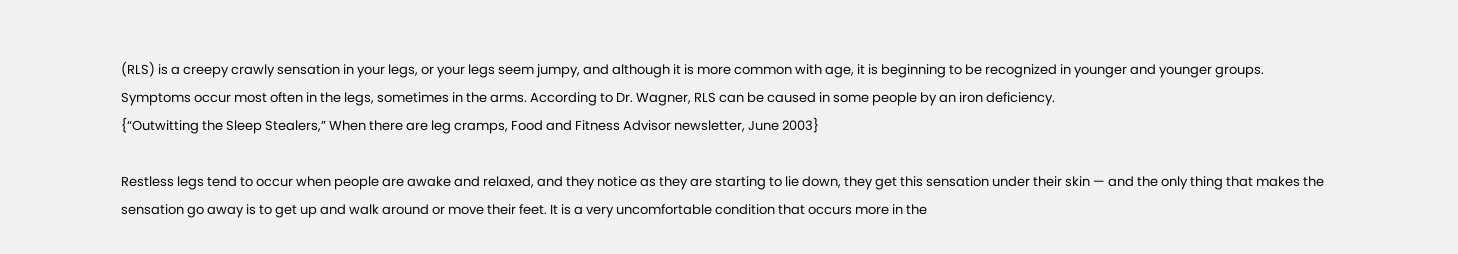(RLS) is a creepy crawly sensation in your legs, or your legs seem jumpy, and although it is more common with age, it is beginning to be recognized in younger and younger groups. Symptoms occur most often in the legs, sometimes in the arms. According to Dr. Wagner, RLS can be caused in some people by an iron deficiency.
{“Outwitting the Sleep Stealers,” When there are leg cramps, Food and Fitness Advisor newsletter, June 2003}

Restless legs tend to occur when people are awake and relaxed, and they notice as they are starting to lie down, they get this sensation under their skin — and the only thing that makes the sensation go away is to get up and walk around or move their feet. It is a very uncomfortable condition that occurs more in the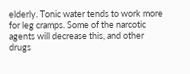elderly. Tonic water tends to work more for leg cramps. Some of the narcotic agents will decrease this, and other drugs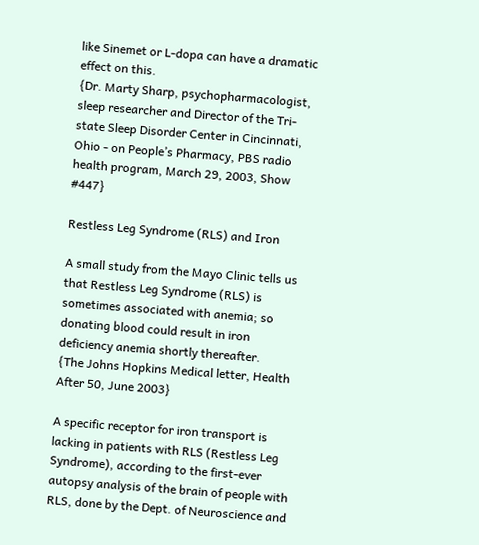like Sinemet or L-dopa can have a dramatic effect on this.
{Dr. Marty Sharp, psychopharmacologist, sleep researcher and Director of the Tri-state Sleep Disorder Center in Cincinnati, Ohio - on People’s Pharmacy, PBS radio health program, March 29, 2003, Show #447}

Restless Leg Syndrome (RLS) and Iron

A small study from the Mayo Clinic tells us that Restless Leg Syndrome (RLS) is sometimes associated with anemia; so donating blood could result in iron deficiency anemia shortly thereafter.
{The Johns Hopkins Medical letter, Health After 50, June 2003}

A specific receptor for iron transport is lacking in patients with RLS (Restless Leg Syndrome), according to the first-ever autopsy analysis of the brain of people with RLS, done by the Dept. of Neuroscience and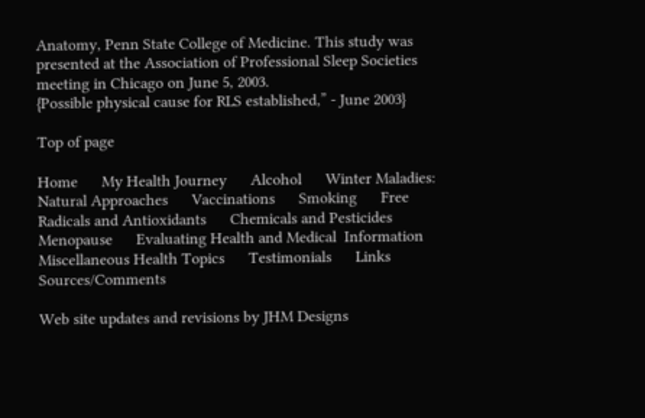Anatomy, Penn State College of Medicine. This study was presented at the Association of Professional Sleep Societies meeting in Chicago on June 5, 2003.
{Possible physical cause for RLS established,” - June 2003}

Top of page

Home      My Health Journey      Alcohol      Winter Maladies: Natural Approaches      Vaccinations      Smoking      Free Radicals and Antioxidants      Chemicals and Pesticides      Menopause      Evaluating Health and Medical  Information      Miscellaneous Health Topics      Testimonials      Links      Sources/Comments

Web site updates and revisions by JHM Designs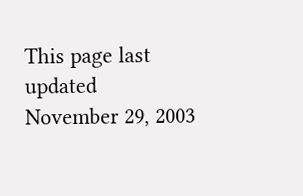This page last updated November 29, 2003